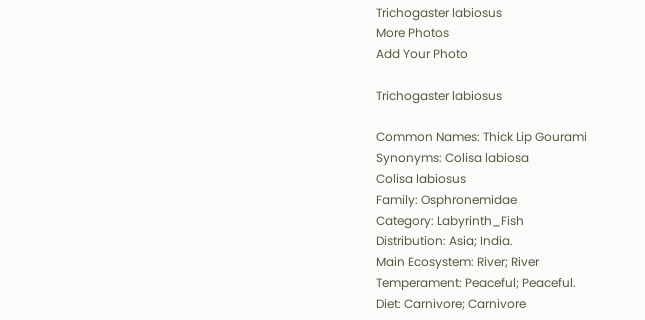Trichogaster labiosus
More Photos
Add Your Photo

Trichogaster labiosus

Common Names: Thick Lip Gourami
Synonyms: Colisa labiosa
Colisa labiosus
Family: Osphronemidae
Category: Labyrinth_Fish
Distribution: Asia; India.
Main Ecosystem: River; River
Temperament: Peaceful; Peaceful.
Diet: Carnivore; Carnivore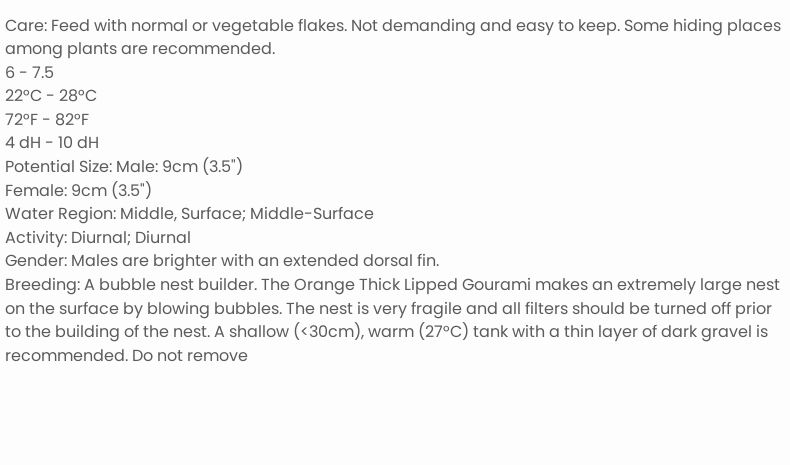Care: Feed with normal or vegetable flakes. Not demanding and easy to keep. Some hiding places among plants are recommended.
6 - 7.5
22°C - 28°C
72°F - 82°F
4 dH - 10 dH
Potential Size: Male: 9cm (3.5")
Female: 9cm (3.5")
Water Region: Middle, Surface; Middle-Surface
Activity: Diurnal; Diurnal
Gender: Males are brighter with an extended dorsal fin.
Breeding: A bubble nest builder. The Orange Thick Lipped Gourami makes an extremely large nest on the surface by blowing bubbles. The nest is very fragile and all filters should be turned off prior to the building of the nest. A shallow (<30cm), warm (27°C) tank with a thin layer of dark gravel is recommended. Do not remove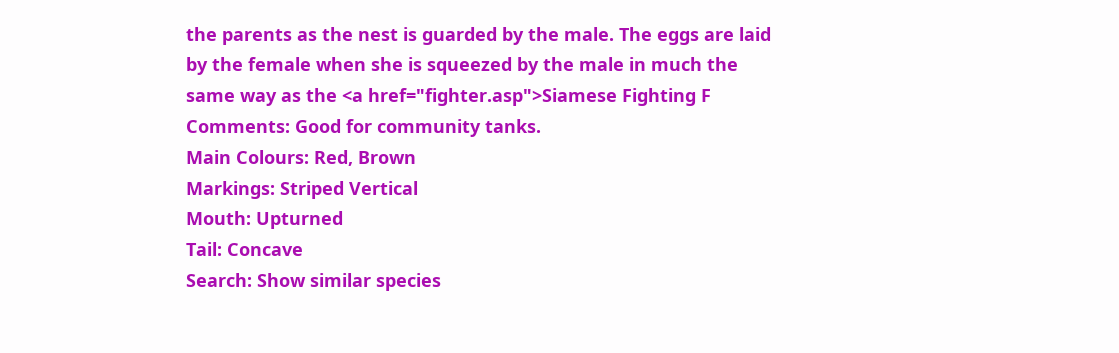the parents as the nest is guarded by the male. The eggs are laid by the female when she is squeezed by the male in much the same way as the <a href="fighter.asp">Siamese Fighting F
Comments: Good for community tanks.
Main Colours: Red, Brown
Markings: Striped Vertical
Mouth: Upturned
Tail: Concave
Search: Show similar species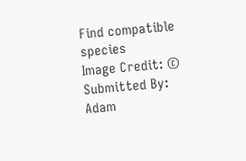Find compatible species
Image Credit: ©
Submitted By: Adam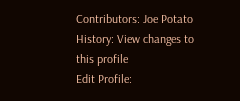Contributors: Joe Potato
History: View changes to this profile
Edit Profile: